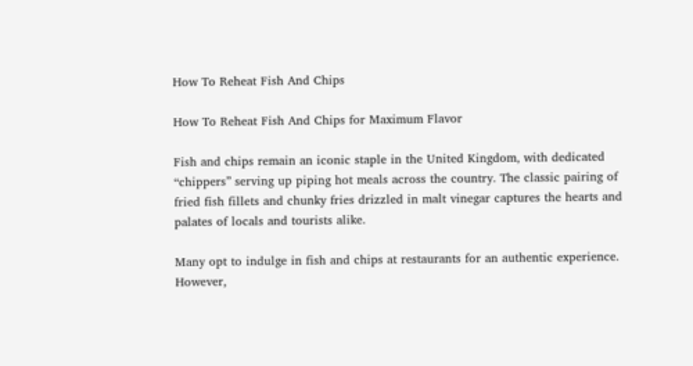How To Reheat Fish And Chips

How To Reheat Fish And Chips for Maximum Flavor

Fish and chips remain an iconic staple in the United Kingdom, with dedicated “chippers” serving up piping hot meals across the country. The classic pairing of fried fish fillets and chunky fries drizzled in malt vinegar captures the hearts and palates of locals and tourists alike.

Many opt to indulge in fish and chips at restaurants for an authentic experience. However,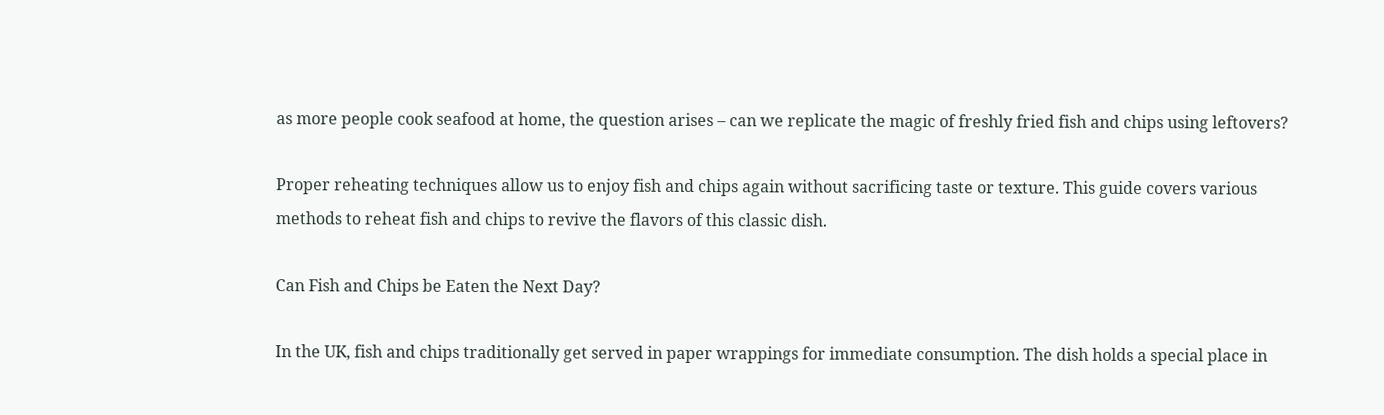as more people cook seafood at home, the question arises – can we replicate the magic of freshly fried fish and chips using leftovers?

Proper reheating techniques allow us to enjoy fish and chips again without sacrificing taste or texture. This guide covers various methods to reheat fish and chips to revive the flavors of this classic dish.

Can Fish and Chips be Eaten the Next Day?

In the UK, fish and chips traditionally get served in paper wrappings for immediate consumption. The dish holds a special place in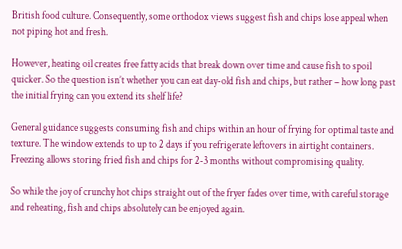British food culture. Consequently, some orthodox views suggest fish and chips lose appeal when not piping hot and fresh.

However, heating oil creates free fatty acids that break down over time and cause fish to spoil quicker. So the question isn’t whether you can eat day-old fish and chips, but rather – how long past the initial frying can you extend its shelf life?

General guidance suggests consuming fish and chips within an hour of frying for optimal taste and texture. The window extends to up to 2 days if you refrigerate leftovers in airtight containers. Freezing allows storing fried fish and chips for 2-3 months without compromising quality.

So while the joy of crunchy hot chips straight out of the fryer fades over time, with careful storage and reheating, fish and chips absolutely can be enjoyed again.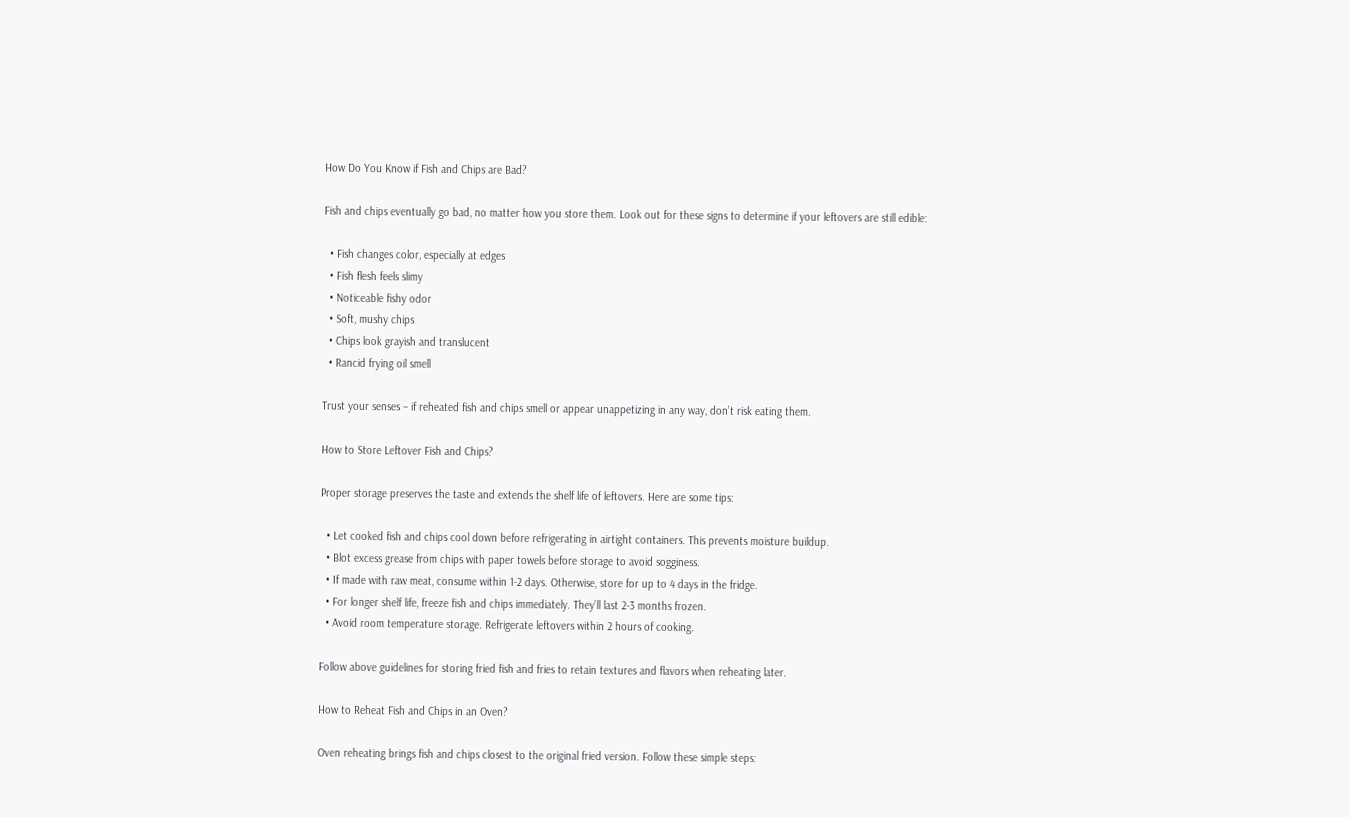How Do You Know if Fish and Chips are Bad?

Fish and chips eventually go bad, no matter how you store them. Look out for these signs to determine if your leftovers are still edible:

  • Fish changes color, especially at edges
  • Fish flesh feels slimy
  • Noticeable fishy odor
  • Soft, mushy chips
  • Chips look grayish and translucent
  • Rancid frying oil smell

Trust your senses – if reheated fish and chips smell or appear unappetizing in any way, don’t risk eating them.

How to Store Leftover Fish and Chips?

Proper storage preserves the taste and extends the shelf life of leftovers. Here are some tips:

  • Let cooked fish and chips cool down before refrigerating in airtight containers. This prevents moisture buildup.
  • Blot excess grease from chips with paper towels before storage to avoid sogginess.
  • If made with raw meat, consume within 1-2 days. Otherwise, store for up to 4 days in the fridge.
  • For longer shelf life, freeze fish and chips immediately. They’ll last 2-3 months frozen.
  • Avoid room temperature storage. Refrigerate leftovers within 2 hours of cooking.

Follow above guidelines for storing fried fish and fries to retain textures and flavors when reheating later.

How to Reheat Fish and Chips in an Oven?

Oven reheating brings fish and chips closest to the original fried version. Follow these simple steps: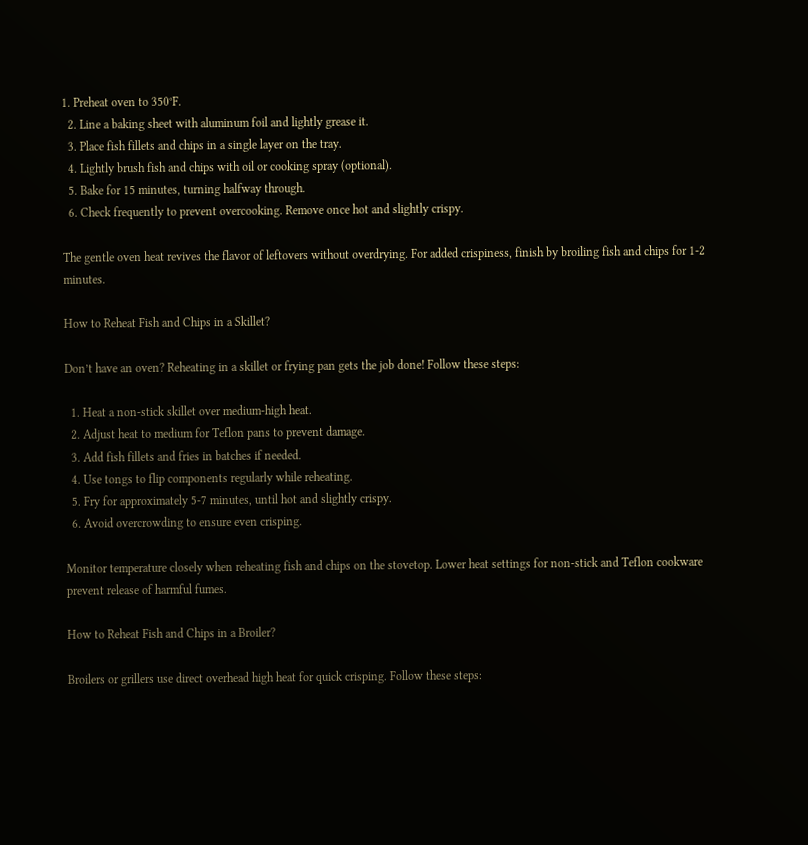1. Preheat oven to 350°F.
  2. Line a baking sheet with aluminum foil and lightly grease it.
  3. Place fish fillets and chips in a single layer on the tray.
  4. Lightly brush fish and chips with oil or cooking spray (optional).
  5. Bake for 15 minutes, turning halfway through.
  6. Check frequently to prevent overcooking. Remove once hot and slightly crispy.

The gentle oven heat revives the flavor of leftovers without overdrying. For added crispiness, finish by broiling fish and chips for 1-2 minutes.

How to Reheat Fish and Chips in a Skillet?

Don’t have an oven? Reheating in a skillet or frying pan gets the job done! Follow these steps:

  1. Heat a non-stick skillet over medium-high heat.
  2. Adjust heat to medium for Teflon pans to prevent damage.
  3. Add fish fillets and fries in batches if needed.
  4. Use tongs to flip components regularly while reheating.
  5. Fry for approximately 5-7 minutes, until hot and slightly crispy.
  6. Avoid overcrowding to ensure even crisping.

Monitor temperature closely when reheating fish and chips on the stovetop. Lower heat settings for non-stick and Teflon cookware prevent release of harmful fumes.

How to Reheat Fish and Chips in a Broiler?

Broilers or grillers use direct overhead high heat for quick crisping. Follow these steps: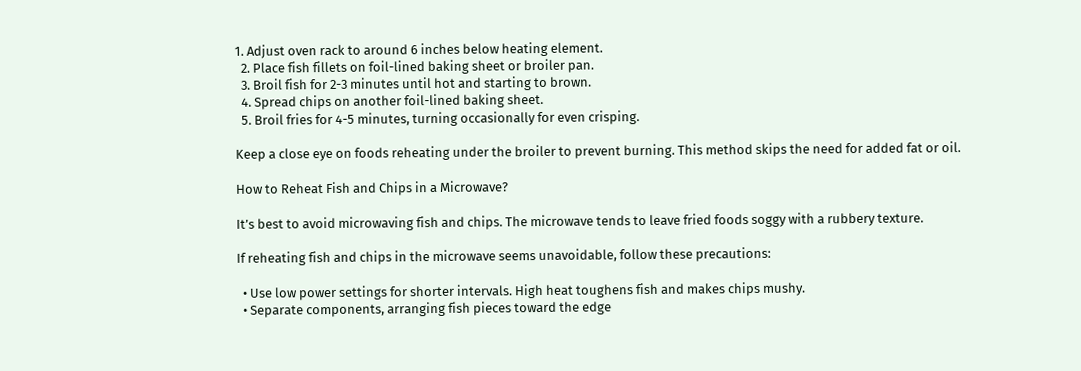1. Adjust oven rack to around 6 inches below heating element.
  2. Place fish fillets on foil-lined baking sheet or broiler pan.
  3. Broil fish for 2-3 minutes until hot and starting to brown.
  4. Spread chips on another foil-lined baking sheet.
  5. Broil fries for 4-5 minutes, turning occasionally for even crisping.

Keep a close eye on foods reheating under the broiler to prevent burning. This method skips the need for added fat or oil.

How to Reheat Fish and Chips in a Microwave?

It’s best to avoid microwaving fish and chips. The microwave tends to leave fried foods soggy with a rubbery texture.

If reheating fish and chips in the microwave seems unavoidable, follow these precautions:

  • Use low power settings for shorter intervals. High heat toughens fish and makes chips mushy.
  • Separate components, arranging fish pieces toward the edge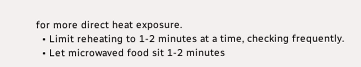for more direct heat exposure.
  • Limit reheating to 1-2 minutes at a time, checking frequently.
  • Let microwaved food sit 1-2 minutes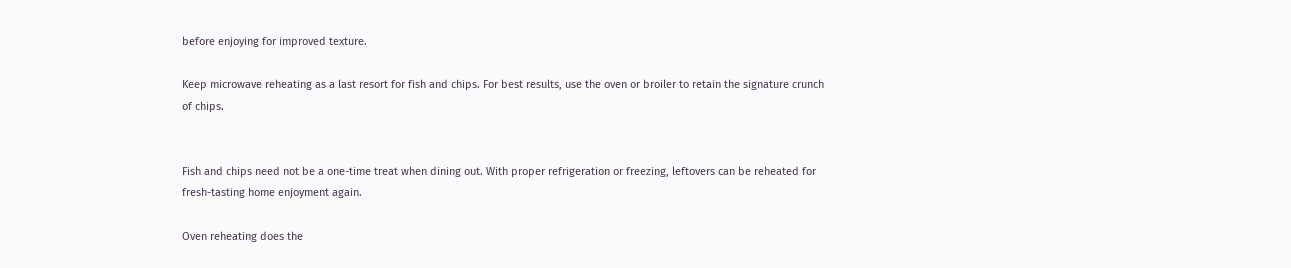before enjoying for improved texture.

Keep microwave reheating as a last resort for fish and chips. For best results, use the oven or broiler to retain the signature crunch of chips.


Fish and chips need not be a one-time treat when dining out. With proper refrigeration or freezing, leftovers can be reheated for fresh-tasting home enjoyment again.

Oven reheating does the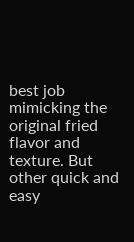best job mimicking the original fried flavor and texture. But other quick and easy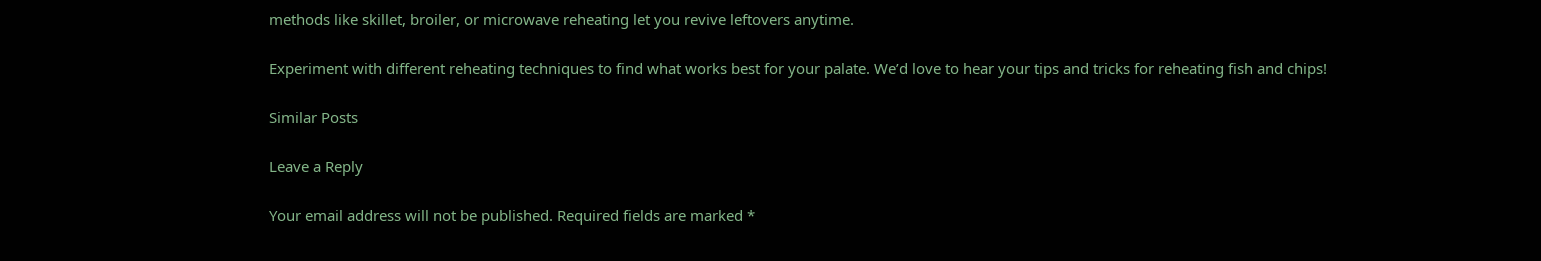methods like skillet, broiler, or microwave reheating let you revive leftovers anytime.

Experiment with different reheating techniques to find what works best for your palate. We’d love to hear your tips and tricks for reheating fish and chips!

Similar Posts

Leave a Reply

Your email address will not be published. Required fields are marked *